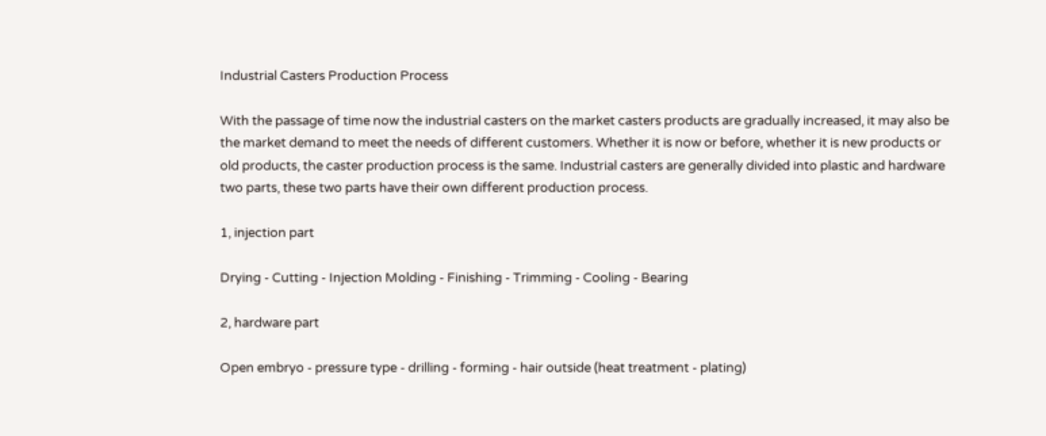Industrial Casters Production Process

With the passage of time now the industrial casters on the market casters products are gradually increased, it may also be the market demand to meet the needs of different customers. Whether it is now or before, whether it is new products or old products, the caster production process is the same. Industrial casters are generally divided into plastic and hardware two parts, these two parts have their own different production process.

1, injection part

Drying - Cutting - Injection Molding - Finishing - Trimming - Cooling - Bearing

2, hardware part

Open embryo - pressure type - drilling - forming - hair outside (heat treatment - plating)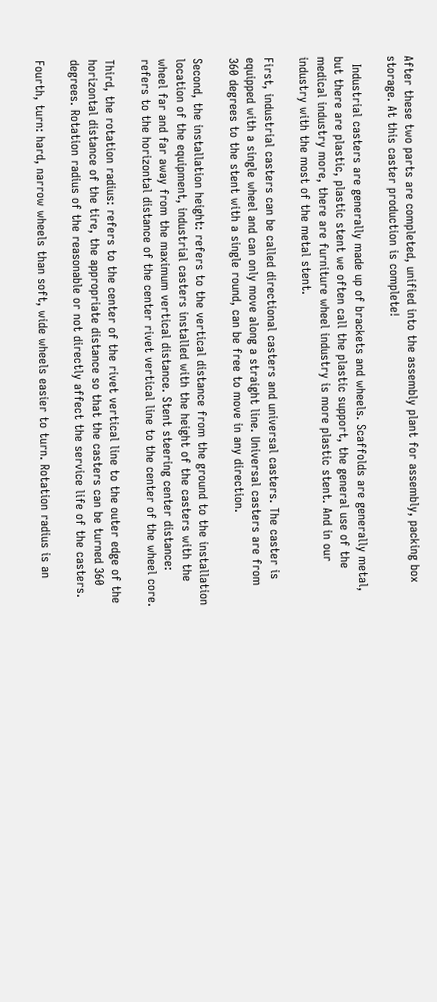After these two parts are completed, unified into the assembly plant for assembly, packing box storage. At this caster production is complete!

  Industrial casters are generally made up of brackets and wheels. Scaffolds are generally metal, but there are plastic, plastic stent we often call the plastic support, the general use of the medical industry more, there are furniture wheel industry is more plastic stent. And in our industry with the most of the metal stent.

First, industrial casters can be called directional casters and universal casters. The caster is equipped with a single wheel and can only move along a straight line. Universal casters are from 360 degrees to the stent with a single round, can be free to move in any direction.

Second, the installation height: refers to the vertical distance from the ground to the installation location of the equipment, industrial casters installed with the height of the casters with the wheel far and far away from the maximum vertical distance. Stent steering center distance: refers to the horizontal distance of the center rivet vertical line to the center of the wheel core.

Third, the rotation radius: refers to the center of the rivet vertical line to the outer edge of the horizontal distance of the tire, the appropriate distance so that the casters can be turned 360 degrees. Rotation radius of the reasonable or not directly affect the service life of the casters.

Fourth, turn: hard, narrow wheels than soft, wide wheels easier to turn. Rotation radius is an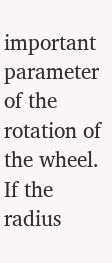important parameter of the rotation of the wheel. If the radius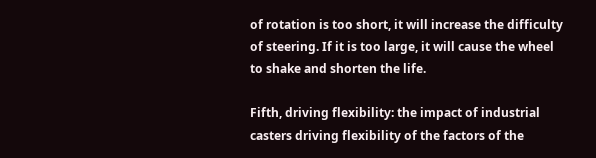of rotation is too short, it will increase the difficulty of steering. If it is too large, it will cause the wheel to shake and shorten the life.

Fifth, driving flexibility: the impact of industrial casters driving flexibility of the factors of the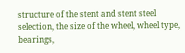structure of the stent and stent steel selection, the size of the wheel, wheel type, bearings,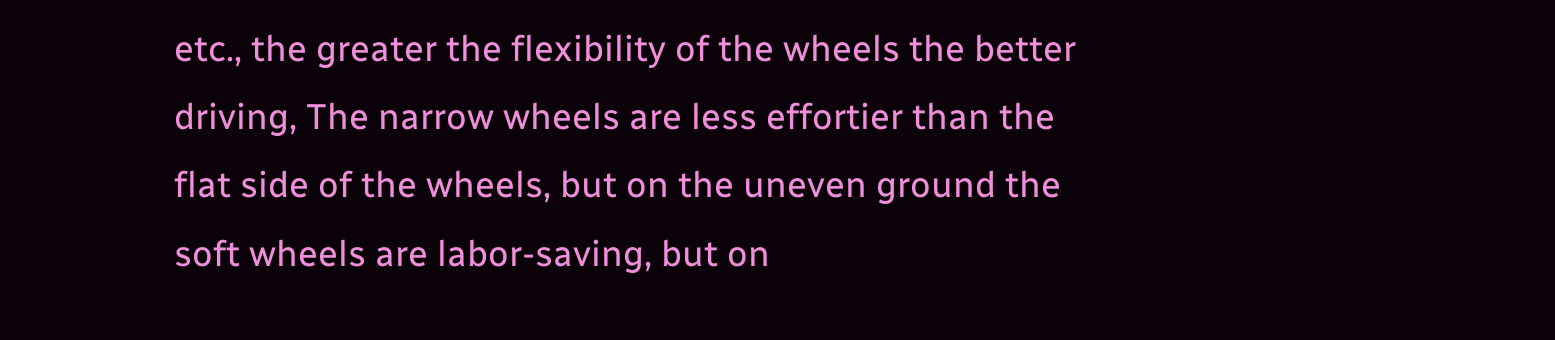etc., the greater the flexibility of the wheels the better driving, The narrow wheels are less effortier than the flat side of the wheels, but on the uneven ground the soft wheels are labor-saving, but on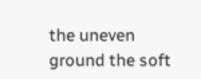the uneven ground the soft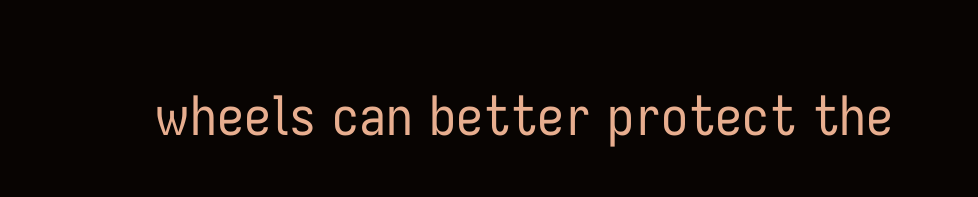wheels can better protect the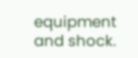equipment and shock.